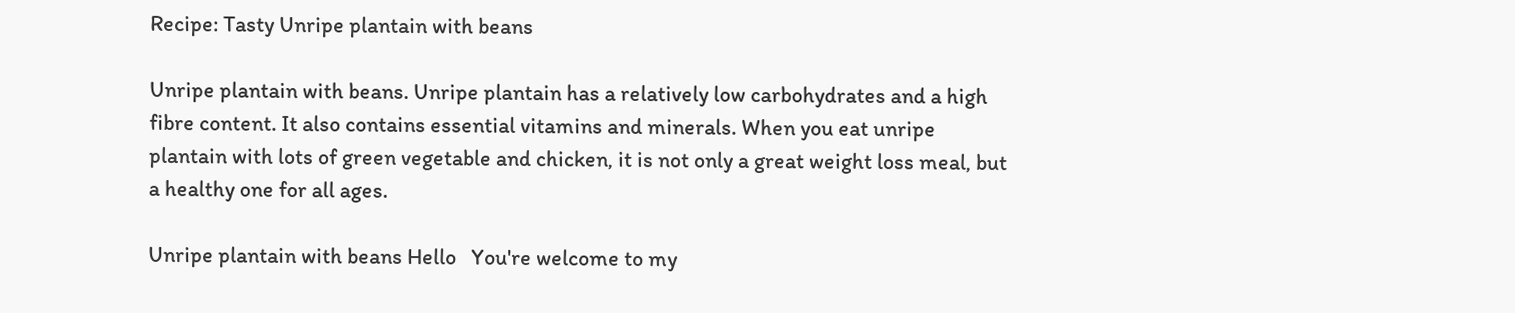Recipe: Tasty Unripe plantain with beans

Unripe plantain with beans. Unripe plantain has a relatively low carbohydrates and a high fibre content. It also contains essential vitamins and minerals. When you eat unripe plantain with lots of green vegetable and chicken, it is not only a great weight loss meal, but a healthy one for all ages.

Unripe plantain with beans Hello   You're welcome to my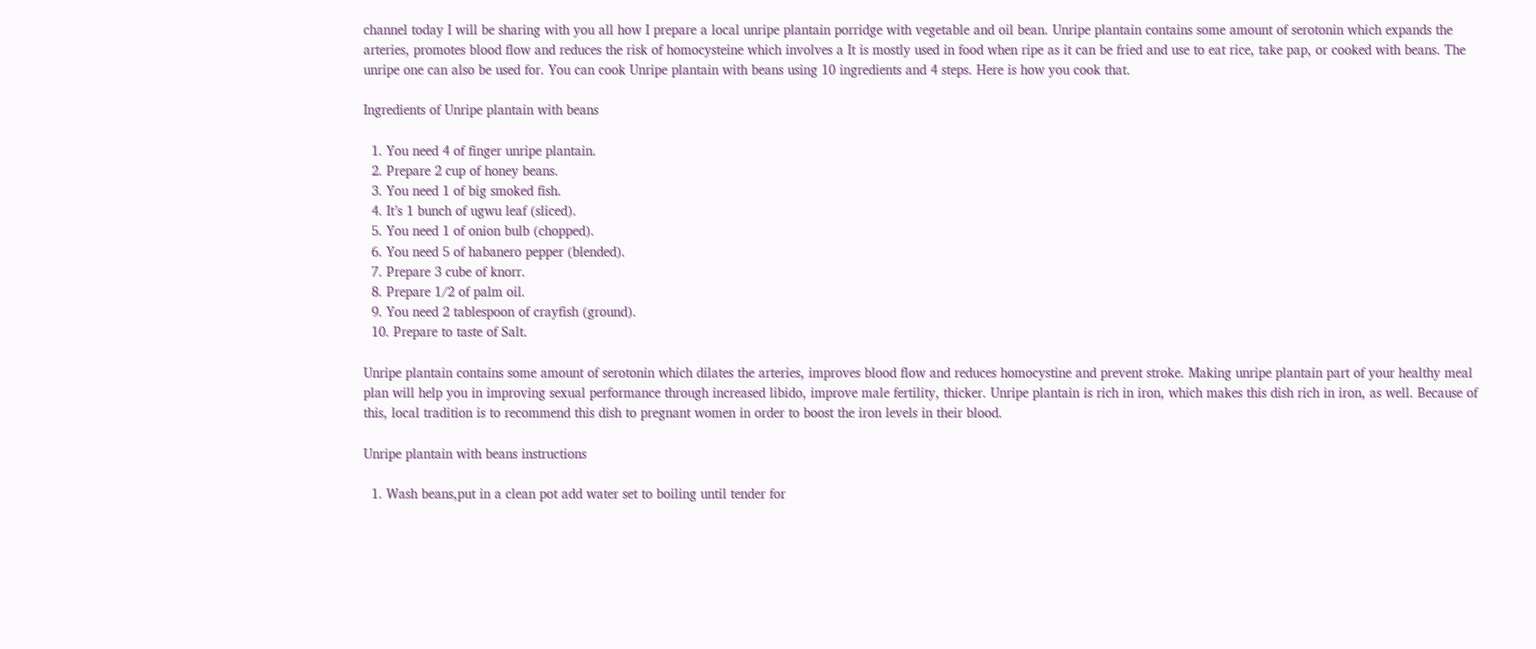channel today I will be sharing with you all how I prepare a local unripe plantain porridge with vegetable and oil bean. Unripe plantain contains some amount of serotonin which expands the arteries, promotes blood flow and reduces the risk of homocysteine which involves a It is mostly used in food when ripe as it can be fried and use to eat rice, take pap, or cooked with beans. The unripe one can also be used for. You can cook Unripe plantain with beans using 10 ingredients and 4 steps. Here is how you cook that.

Ingredients of Unripe plantain with beans

  1. You need 4 of finger unripe plantain.
  2. Prepare 2 cup of honey beans.
  3. You need 1 of big smoked fish.
  4. It’s 1 bunch of ugwu leaf (sliced).
  5. You need 1 of onion bulb (chopped).
  6. You need 5 of habanero pepper (blended).
  7. Prepare 3 cube of knorr.
  8. Prepare 1/2 of palm oil.
  9. You need 2 tablespoon of crayfish (ground).
  10. Prepare to taste of Salt.

Unripe plantain contains some amount of serotonin which dilates the arteries, improves blood flow and reduces homocystine and prevent stroke. Making unripe plantain part of your healthy meal plan will help you in improving sexual performance through increased libido, improve male fertility, thicker. Unripe plantain is rich in iron, which makes this dish rich in iron, as well. Because of this, local tradition is to recommend this dish to pregnant women in order to boost the iron levels in their blood.

Unripe plantain with beans instructions

  1. Wash beans,put in a clean pot add water set to boiling until tender for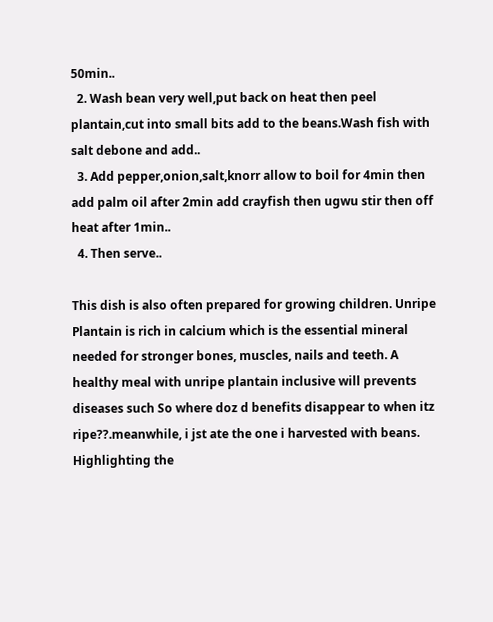50min..
  2. Wash bean very well,put back on heat then peel plantain,cut into small bits add to the beans.Wash fish with salt debone and add..
  3. Add pepper,onion,salt,knorr allow to boil for 4min then add palm oil after 2min add crayfish then ugwu stir then off heat after 1min..
  4. Then serve..

This dish is also often prepared for growing children. Unripe Plantain is rich in calcium which is the essential mineral needed for stronger bones, muscles, nails and teeth. A healthy meal with unripe plantain inclusive will prevents diseases such So where doz d benefits disappear to when itz ripe??.meanwhile, i jst ate the one i harvested with beans. Highlighting the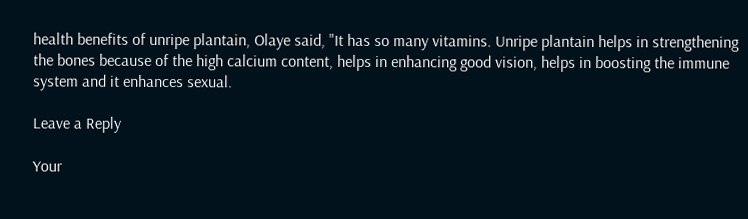health benefits of unripe plantain, Olaye said, "It has so many vitamins. Unripe plantain helps in strengthening the bones because of the high calcium content, helps in enhancing good vision, helps in boosting the immune system and it enhances sexual.

Leave a Reply

Your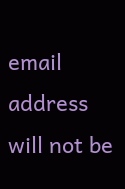email address will not be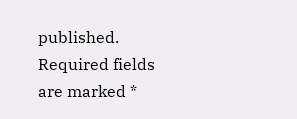published. Required fields are marked *